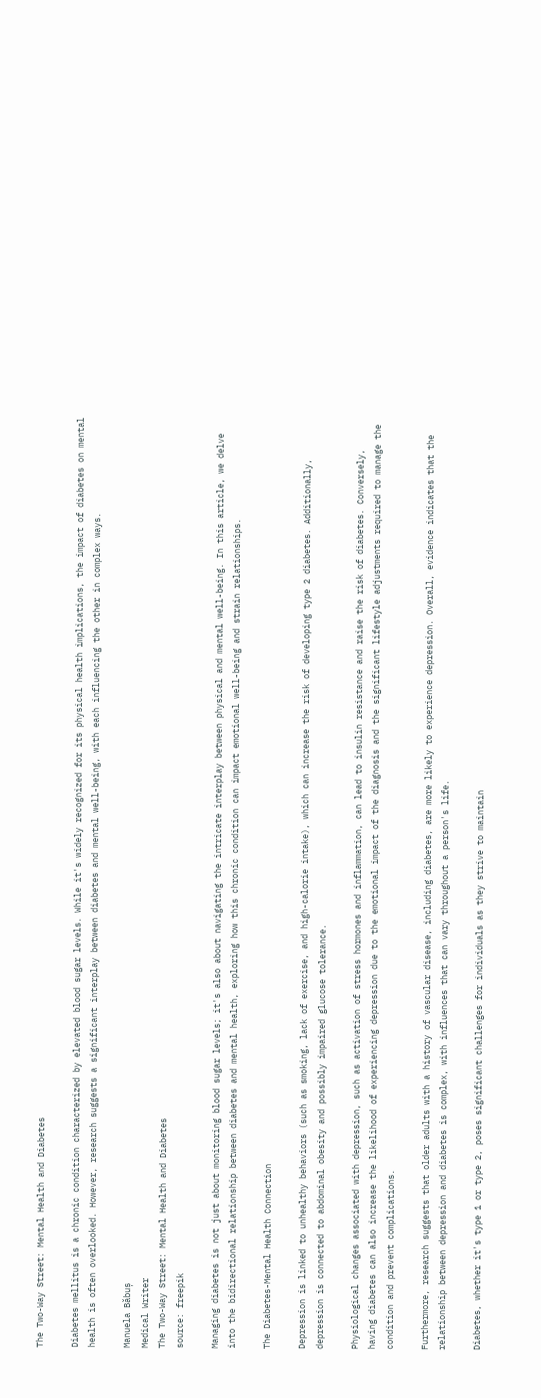The Two-Way Street: Mental Health and Diabetes

Diabetes mellitus is a chronic condition characterized by elevated blood sugar levels. While it's widely recognized for its physical health implications, the impact of diabetes on mental health is often overlooked. However, research suggests a significant interplay between diabetes and mental well-being, with each influencing the other in complex ways.

Manuela Băbuș
Medical Writer
The Two-Way Street: Mental Health and Diabetes
source: freepik

Managing diabetes is not just about monitoring blood sugar levels; it's also about navigating the intricate interplay between physical and mental well-being. In this article, we delve into the bidirectional relationship between diabetes and mental health, exploring how this chronic condition can impact emotional well-being and strain relationships.

The Diabetes-Mental Health Connection

Depression is linked to unhealthy behaviors (such as smoking, lack of exercise, and high-calorie intake), which can increase the risk of developing type 2 diabetes. Additionally, depression is connected to abdominal obesity and possibly impaired glucose tolerance.

Physiological changes associated with depression, such as activation of stress hormones and inflammation, can lead to insulin resistance and raise the risk of diabetes. Conversely, having diabetes can also increase the likelihood of experiencing depression due to the emotional impact of the diagnosis and the significant lifestyle adjustments required to manage the condition and prevent complications.

Furthermore, research suggests that older adults with a history of vascular disease, including diabetes, are more likely to experience depression. Overall, evidence indicates that the relationship between depression and diabetes is complex, with influences that can vary throughout a person's life.

Diabetes, whether it's type 1 or type 2, poses significant challenges for individuals as they strive to maintain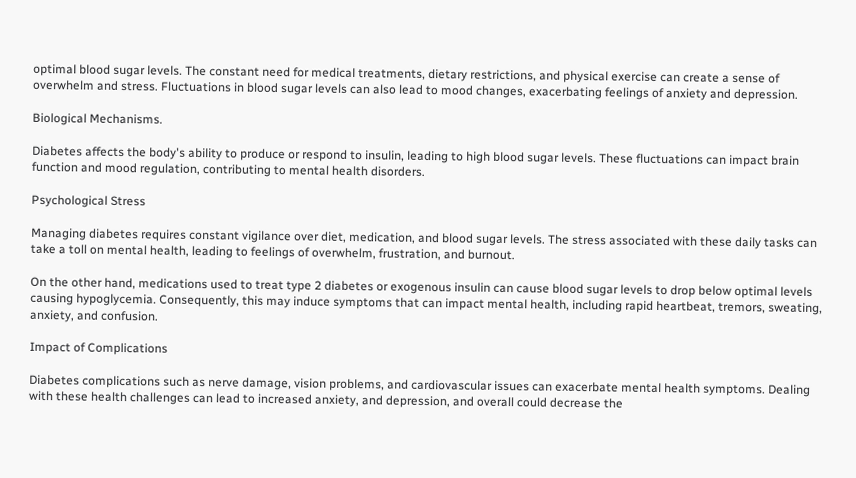optimal blood sugar levels. The constant need for medical treatments, dietary restrictions, and physical exercise can create a sense of overwhelm and stress. Fluctuations in blood sugar levels can also lead to mood changes, exacerbating feelings of anxiety and depression.

Biological Mechanisms.

Diabetes affects the body's ability to produce or respond to insulin, leading to high blood sugar levels. These fluctuations can impact brain function and mood regulation, contributing to mental health disorders.

Psychological Stress

Managing diabetes requires constant vigilance over diet, medication, and blood sugar levels. The stress associated with these daily tasks can take a toll on mental health, leading to feelings of overwhelm, frustration, and burnout.

On the other hand, medications used to treat type 2 diabetes or exogenous insulin can cause blood sugar levels to drop below optimal levels causing hypoglycemia. Consequently, this may induce symptoms that can impact mental health, including rapid heartbeat, tremors, sweating, anxiety, and confusion.

Impact of Complications

Diabetes complications such as nerve damage, vision problems, and cardiovascular issues can exacerbate mental health symptoms. Dealing with these health challenges can lead to increased anxiety, and depression, and overall could decrease the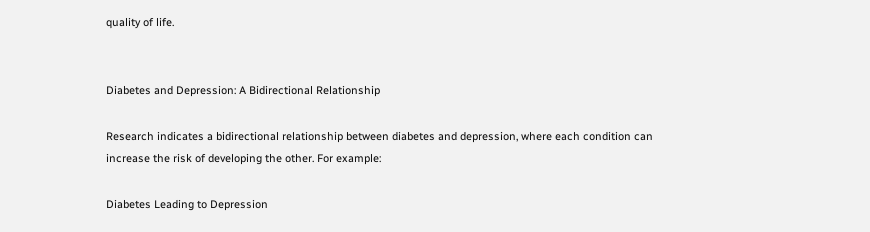quality of life.


Diabetes and Depression: A Bidirectional Relationship

Research indicates a bidirectional relationship between diabetes and depression, where each condition can increase the risk of developing the other. For example:

Diabetes Leading to Depression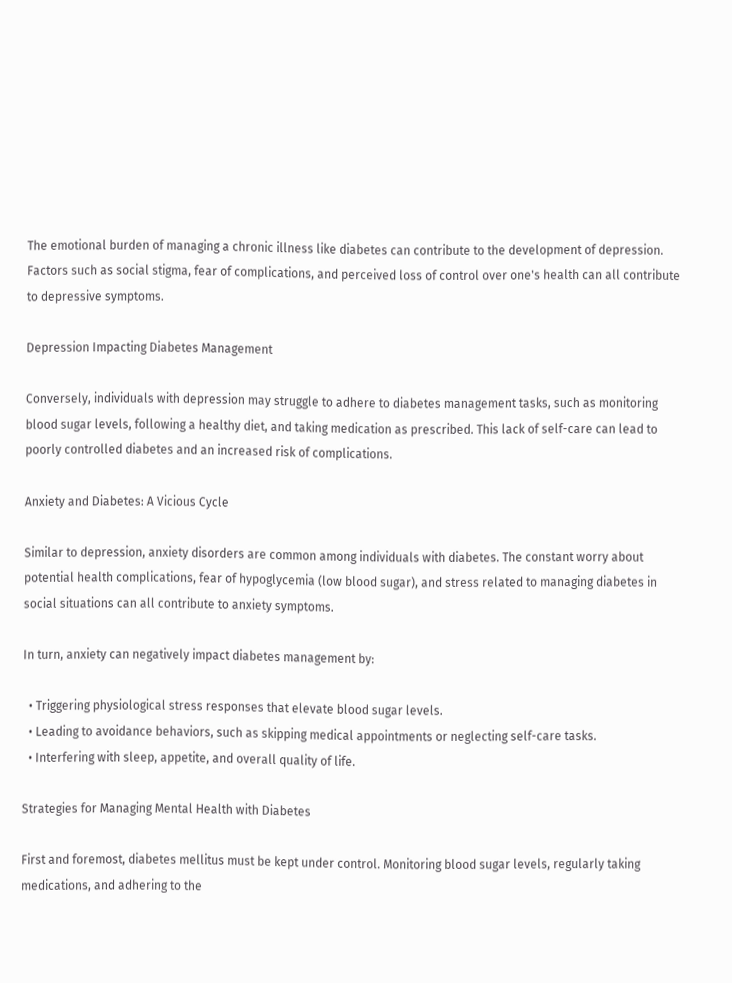The emotional burden of managing a chronic illness like diabetes can contribute to the development of depression. Factors such as social stigma, fear of complications, and perceived loss of control over one's health can all contribute to depressive symptoms.

Depression Impacting Diabetes Management

Conversely, individuals with depression may struggle to adhere to diabetes management tasks, such as monitoring blood sugar levels, following a healthy diet, and taking medication as prescribed. This lack of self-care can lead to poorly controlled diabetes and an increased risk of complications.

Anxiety and Diabetes: A Vicious Cycle

Similar to depression, anxiety disorders are common among individuals with diabetes. The constant worry about potential health complications, fear of hypoglycemia (low blood sugar), and stress related to managing diabetes in social situations can all contribute to anxiety symptoms.

In turn, anxiety can negatively impact diabetes management by:

  • Triggering physiological stress responses that elevate blood sugar levels.
  • Leading to avoidance behaviors, such as skipping medical appointments or neglecting self-care tasks.
  • Interfering with sleep, appetite, and overall quality of life.

Strategies for Managing Mental Health with Diabetes

First and foremost, diabetes mellitus must be kept under control. Monitoring blood sugar levels, regularly taking medications, and adhering to the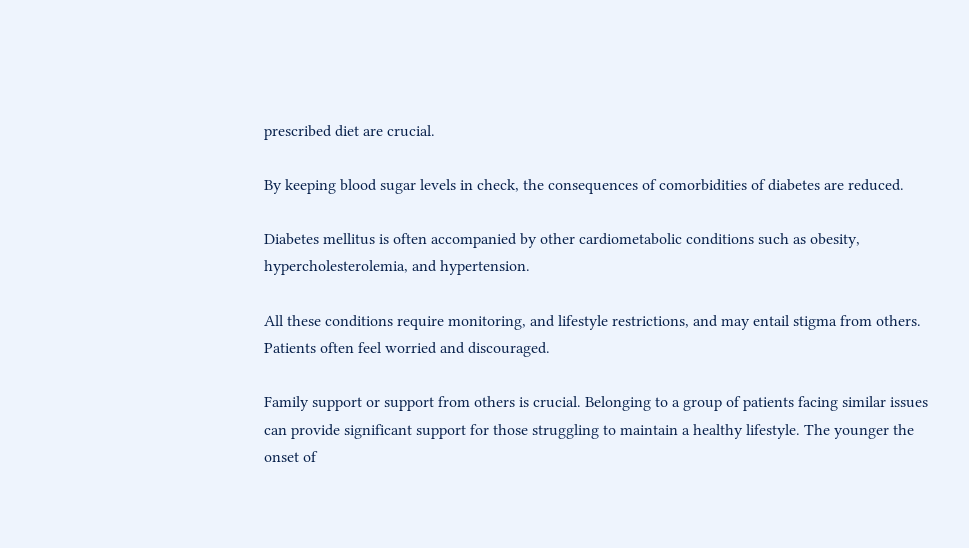prescribed diet are crucial.

By keeping blood sugar levels in check, the consequences of comorbidities of diabetes are reduced.

Diabetes mellitus is often accompanied by other cardiometabolic conditions such as obesity, hypercholesterolemia, and hypertension.

All these conditions require monitoring, and lifestyle restrictions, and may entail stigma from others. Patients often feel worried and discouraged.

Family support or support from others is crucial. Belonging to a group of patients facing similar issues can provide significant support for those struggling to maintain a healthy lifestyle. The younger the onset of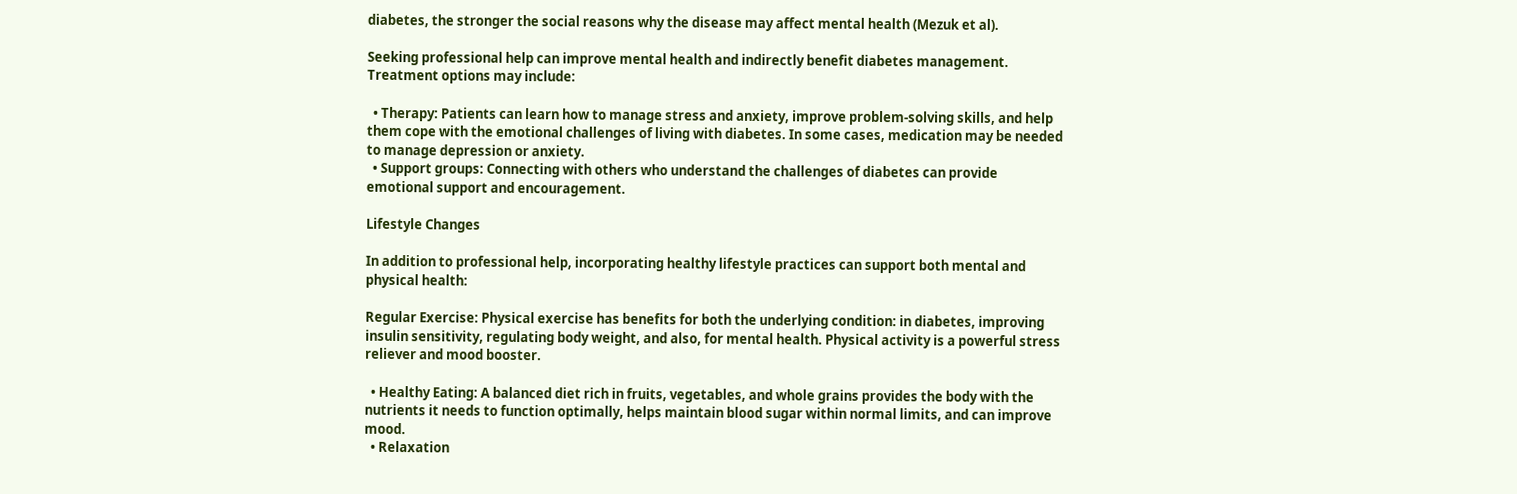diabetes, the stronger the social reasons why the disease may affect mental health (Mezuk et al).

Seeking professional help can improve mental health and indirectly benefit diabetes management. Treatment options may include:

  • Therapy: Patients can learn how to manage stress and anxiety, improve problem-solving skills, and help them cope with the emotional challenges of living with diabetes. In some cases, medication may be needed to manage depression or anxiety.
  • Support groups: Connecting with others who understand the challenges of diabetes can provide emotional support and encouragement.

Lifestyle Changes

In addition to professional help, incorporating healthy lifestyle practices can support both mental and physical health:

Regular Exercise: Physical exercise has benefits for both the underlying condition: in diabetes, improving insulin sensitivity, regulating body weight, and also, for mental health. Physical activity is a powerful stress reliever and mood booster.

  • Healthy Eating: A balanced diet rich in fruits, vegetables, and whole grains provides the body with the nutrients it needs to function optimally, helps maintain blood sugar within normal limits, and can improve mood.
  • Relaxation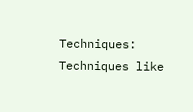Techniques: Techniques like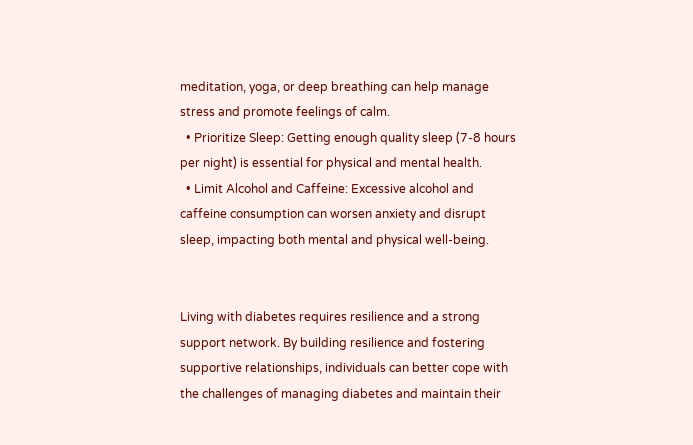meditation, yoga, or deep breathing can help manage stress and promote feelings of calm.
  • Prioritize Sleep: Getting enough quality sleep (7-8 hours per night) is essential for physical and mental health.
  • Limit Alcohol and Caffeine: Excessive alcohol and caffeine consumption can worsen anxiety and disrupt sleep, impacting both mental and physical well-being.


Living with diabetes requires resilience and a strong support network. By building resilience and fostering supportive relationships, individuals can better cope with the challenges of managing diabetes and maintain their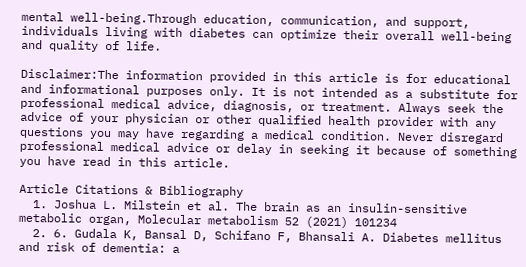mental well-being.Through education, communication, and support, individuals living with diabetes can optimize their overall well-being and quality of life.

Disclaimer:The information provided in this article is for educational and informational purposes only. It is not intended as a substitute for professional medical advice, diagnosis, or treatment. Always seek the advice of your physician or other qualified health provider with any questions you may have regarding a medical condition. Never disregard professional medical advice or delay in seeking it because of something you have read in this article.

Article Citations & Bibliography
  1. Joshua L. Milstein et al. The brain as an insulin-sensitive metabolic organ, Molecular metabolism 52 (2021) 101234
  2. 6. Gudala K, Bansal D, Schifano F, Bhansali A. Diabetes mellitus and risk of dementia: a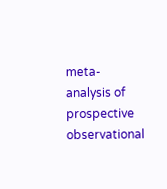meta-analysis of prospective observational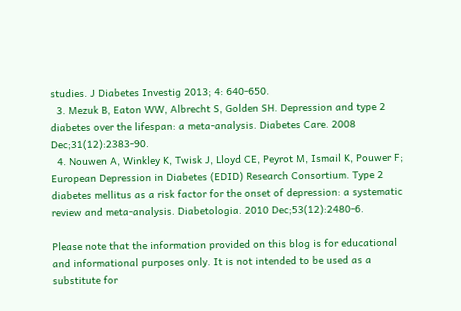studies. J Diabetes Investig 2013; 4: 640-650.
  3. Mezuk B, Eaton WW, Albrecht S, Golden SH. Depression and type 2 diabetes over the lifespan: a meta-analysis. Diabetes Care. 2008 Dec;31(12):2383-90.
  4. Nouwen A, Winkley K, Twisk J, Lloyd CE, Peyrot M, Ismail K, Pouwer F; European Depression in Diabetes (EDID) Research Consortium. Type 2 diabetes mellitus as a risk factor for the onset of depression: a systematic review and meta-analysis. Diabetologia. 2010 Dec;53(12):2480-6.

Please note that the information provided on this blog is for educational and informational purposes only. It is not intended to be used as a substitute for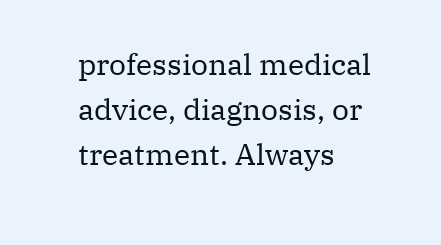professional medical advice, diagnosis, or treatment. Always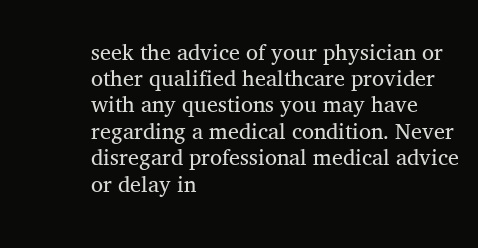seek the advice of your physician or other qualified healthcare provider with any questions you may have regarding a medical condition. Never disregard professional medical advice or delay in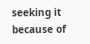seeking it because of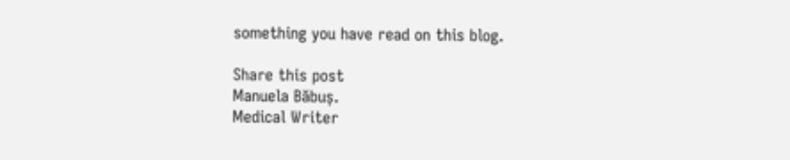something you have read on this blog.

Share this post
Manuela Băbuș.
Medical Writer